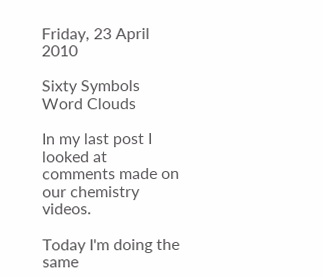Friday, 23 April 2010

Sixty Symbols Word Clouds

In my last post I looked at comments made on our chemistry videos.

Today I'm doing the same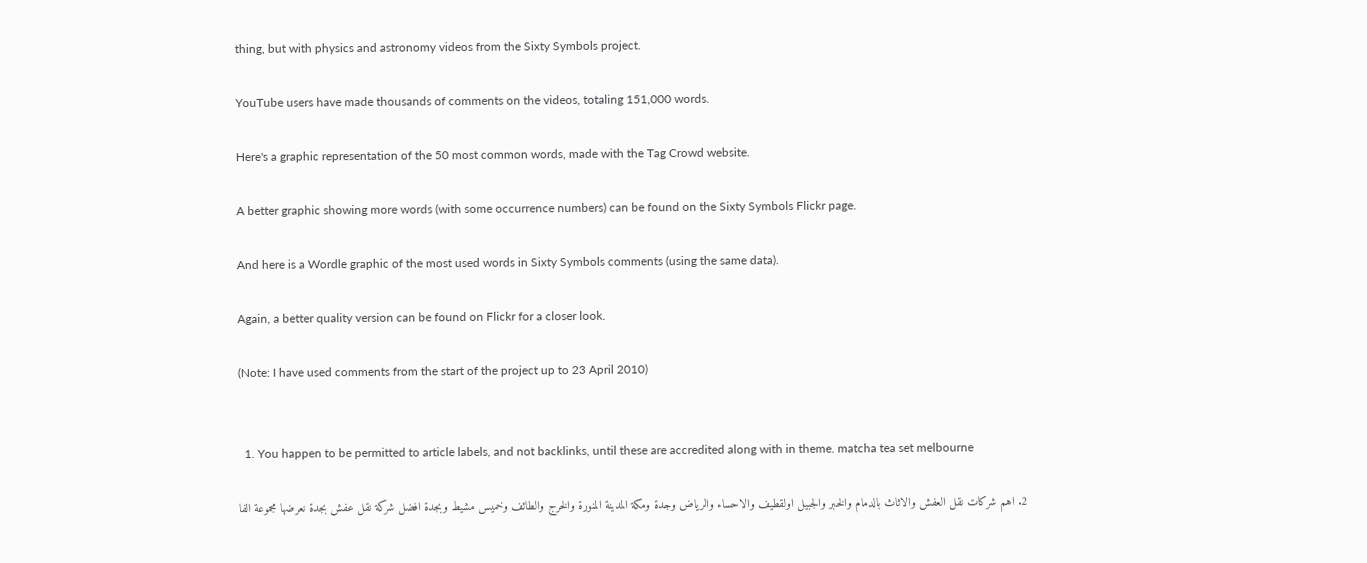thing, but with physics and astronomy videos from the Sixty Symbols project.

YouTube users have made thousands of comments on the videos, totaling 151,000 words.

Here's a graphic representation of the 50 most common words, made with the Tag Crowd website.

A better graphic showing more words (with some occurrence numbers) can be found on the Sixty Symbols Flickr page.

And here is a Wordle graphic of the most used words in Sixty Symbols comments (using the same data).

Again, a better quality version can be found on Flickr for a closer look.

(Note: I have used comments from the start of the project up to 23 April 2010)


  1. You happen to be permitted to article labels, and not backlinks, until these are accredited along with in theme. matcha tea set melbourne

  2. اهم شركات نقل العفش والاثاث بالدمام والخبر والجبيل اولقطيف والاحساء والرياض وجدة ومكة المدينة المنورة والخرج والطائف وخميس مشيط وبجدة افضل شركة نقل عفش بجدة نعرضها مجموعة الفا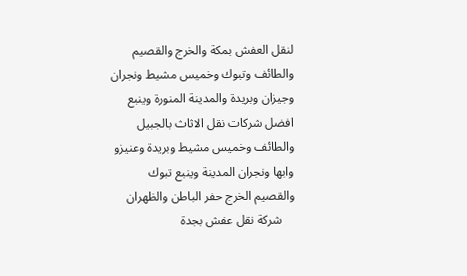لنقل العفش بمكة والخرج والقصيم والطائف وتبوك وخميس مشيط ونجران وجيزان وبريدة والمدينة المنورة وينبع افضل شركات نقل الاثاث بالجبيل والطائف وخميس مشيط وبريدة وعنيزو وابها ونجران المدينة وينبع تبوك والقصيم الخرج حفر الباطن والظهران
    شركة نقل عفش بجدة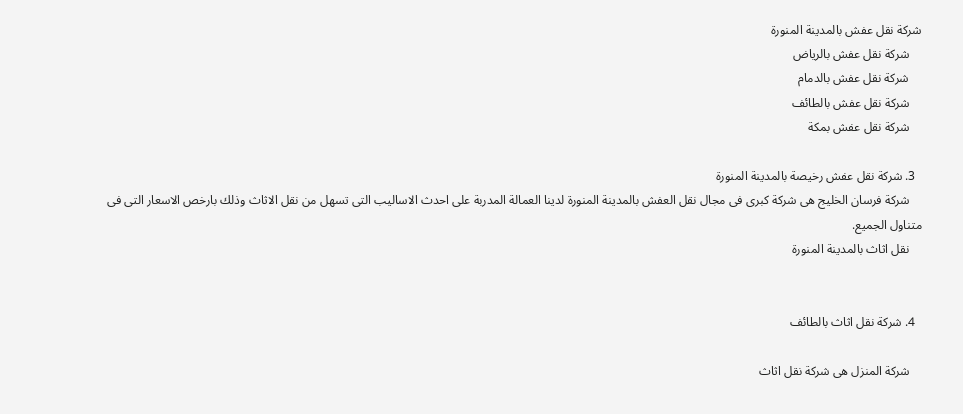شركة نقل عفش بالمدينة المنورة
    شركة نقل عفش بالرياض
    شركة نقل عفش بالدمام
    شركة نقل عفش بالطائف
    شركة نقل عفش بمكة

  3. شركة نقل عفش رخيصة بالمدينة المنورة
    شركة فرسان الخليج هى شركة كبرى فى مجال نقل العفش بالمدينة المنورة لدينا العمالة المدربة على احدث الاساليب التى تسهل من نقل الاثاث وذلك بارخص الاسعار التى فى متناول الجميع.
    نقل اثاث بالمدينة المنورة


  4. شركة نقل اثاث بالطائف

    شركة المنزل هى شركة نقل اثاث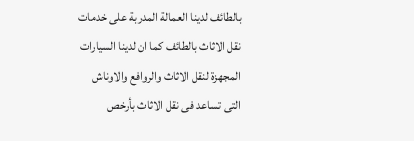بالطائف لدينا العمالة المدربة على خدمات نقل الاثاث بالطائف كما ان لدينا السيارات المجهزة لنقل الاثاث والروافع والاوناش التى تساعد فى نقل الاثاث بأرخص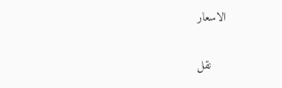الاسعار

    نقل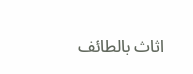اثاث بالطائف